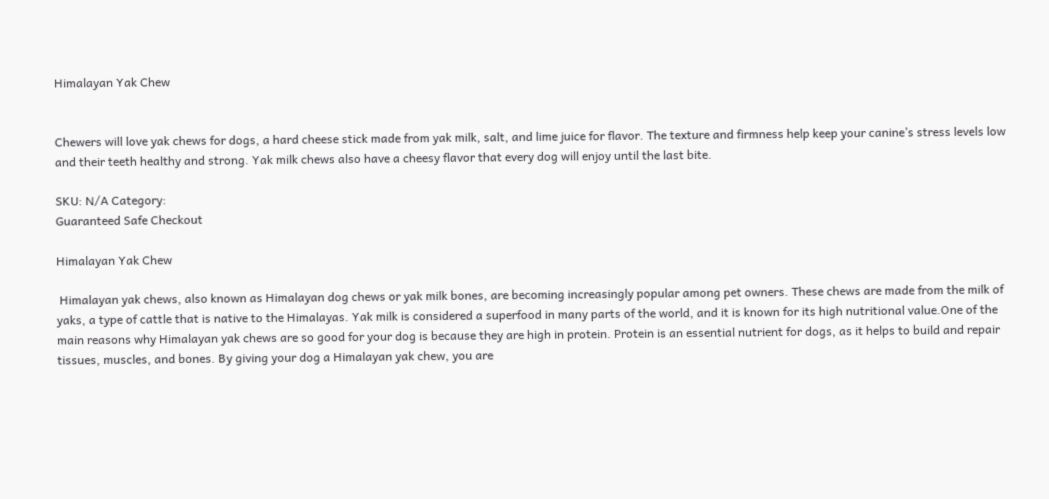Himalayan Yak Chew


Chewers will love yak chews for dogs, a hard cheese stick made from yak milk, salt, and lime juice for flavor. The texture and firmness help keep your canine’s stress levels low and their teeth healthy and strong. Yak milk chews also have a cheesy flavor that every dog will enjoy until the last bite.

SKU: N/A Category:
Guaranteed Safe Checkout

Himalayan Yak Chew

 Himalayan yak chews, also known as Himalayan dog chews or yak milk bones, are becoming increasingly popular among pet owners. These chews are made from the milk of yaks, a type of cattle that is native to the Himalayas. Yak milk is considered a superfood in many parts of the world, and it is known for its high nutritional value.One of the main reasons why Himalayan yak chews are so good for your dog is because they are high in protein. Protein is an essential nutrient for dogs, as it helps to build and repair tissues, muscles, and bones. By giving your dog a Himalayan yak chew, you are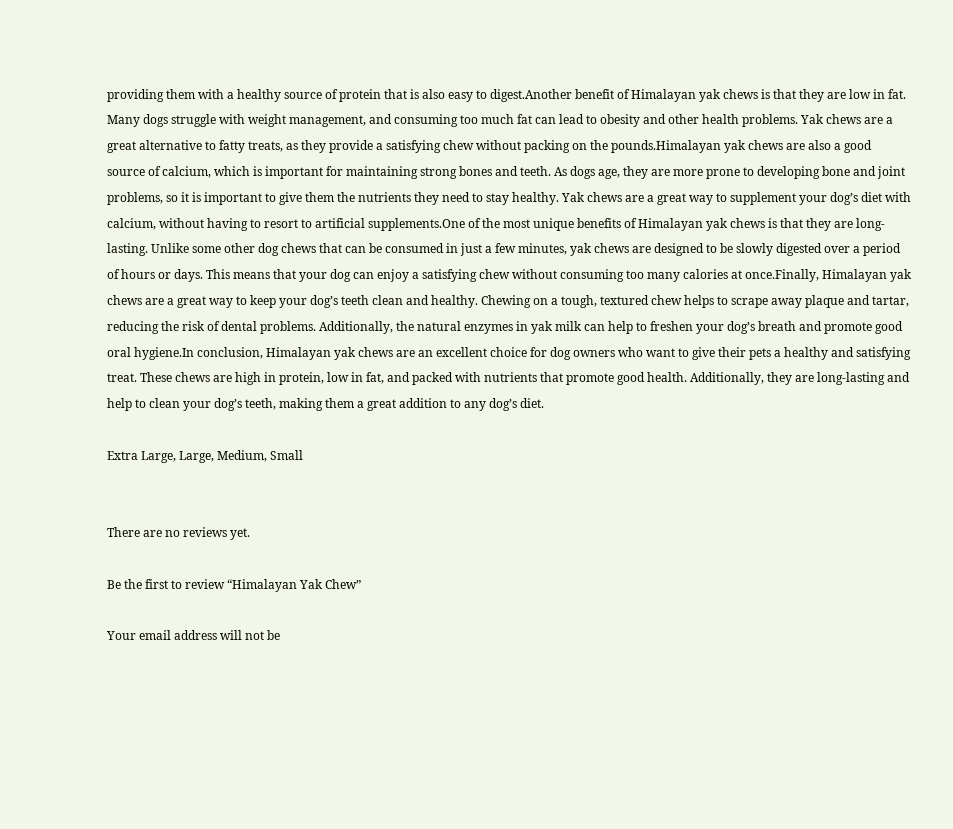providing them with a healthy source of protein that is also easy to digest.Another benefit of Himalayan yak chews is that they are low in fat. Many dogs struggle with weight management, and consuming too much fat can lead to obesity and other health problems. Yak chews are a great alternative to fatty treats, as they provide a satisfying chew without packing on the pounds.Himalayan yak chews are also a good source of calcium, which is important for maintaining strong bones and teeth. As dogs age, they are more prone to developing bone and joint problems, so it is important to give them the nutrients they need to stay healthy. Yak chews are a great way to supplement your dog’s diet with calcium, without having to resort to artificial supplements.One of the most unique benefits of Himalayan yak chews is that they are long-lasting. Unlike some other dog chews that can be consumed in just a few minutes, yak chews are designed to be slowly digested over a period of hours or days. This means that your dog can enjoy a satisfying chew without consuming too many calories at once.Finally, Himalayan yak chews are a great way to keep your dog’s teeth clean and healthy. Chewing on a tough, textured chew helps to scrape away plaque and tartar, reducing the risk of dental problems. Additionally, the natural enzymes in yak milk can help to freshen your dog’s breath and promote good oral hygiene.In conclusion, Himalayan yak chews are an excellent choice for dog owners who want to give their pets a healthy and satisfying treat. These chews are high in protein, low in fat, and packed with nutrients that promote good health. Additionally, they are long-lasting and help to clean your dog’s teeth, making them a great addition to any dog’s diet.

Extra Large, Large, Medium, Small


There are no reviews yet.

Be the first to review “Himalayan Yak Chew”

Your email address will not be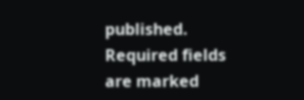published. Required fields are marked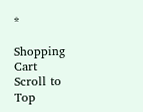*

Shopping Cart
Scroll to Top